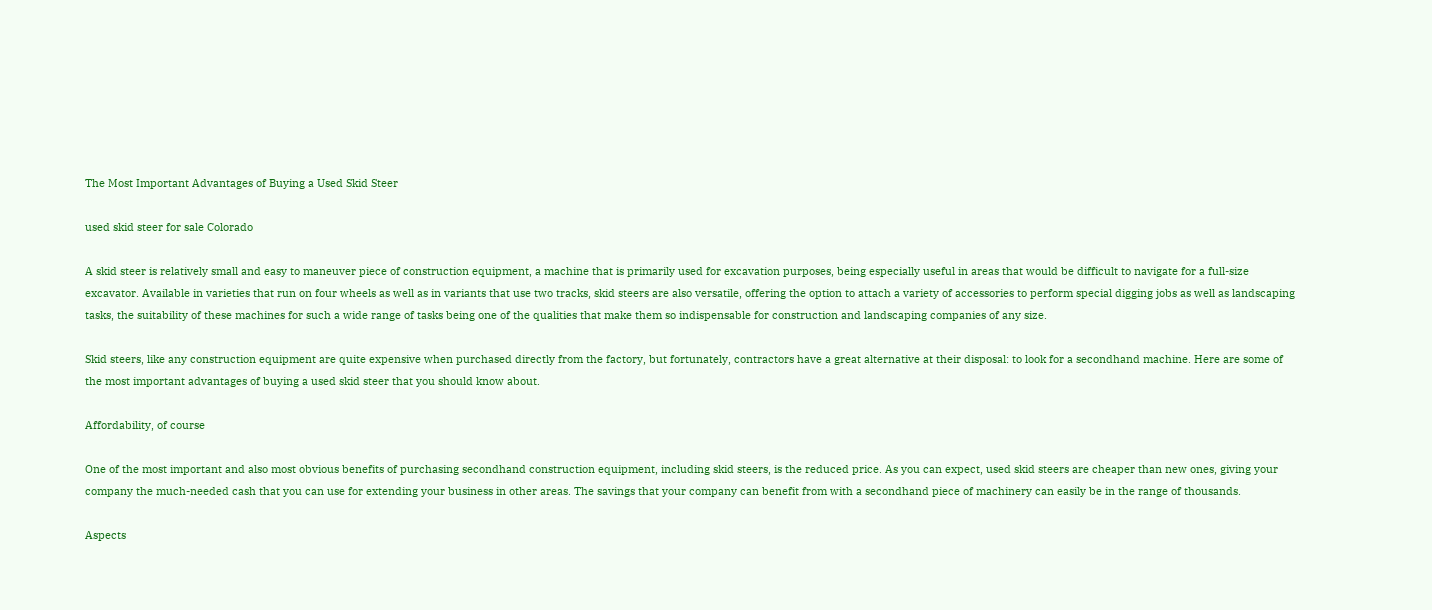The Most Important Advantages of Buying a Used Skid Steer

used skid steer for sale Colorado

A skid steer is relatively small and easy to maneuver piece of construction equipment, a machine that is primarily used for excavation purposes, being especially useful in areas that would be difficult to navigate for a full-size excavator. Available in varieties that run on four wheels as well as in variants that use two tracks, skid steers are also versatile, offering the option to attach a variety of accessories to perform special digging jobs as well as landscaping tasks, the suitability of these machines for such a wide range of tasks being one of the qualities that make them so indispensable for construction and landscaping companies of any size.

Skid steers, like any construction equipment are quite expensive when purchased directly from the factory, but fortunately, contractors have a great alternative at their disposal: to look for a secondhand machine. Here are some of the most important advantages of buying a used skid steer that you should know about.

Affordability, of course

One of the most important and also most obvious benefits of purchasing secondhand construction equipment, including skid steers, is the reduced price. As you can expect, used skid steers are cheaper than new ones, giving your company the much-needed cash that you can use for extending your business in other areas. The savings that your company can benefit from with a secondhand piece of machinery can easily be in the range of thousands.

Aspects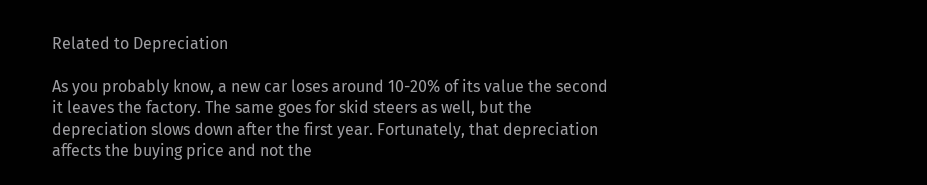Related to Depreciation

As you probably know, a new car loses around 10-20% of its value the second it leaves the factory. The same goes for skid steers as well, but the depreciation slows down after the first year. Fortunately, that depreciation affects the buying price and not the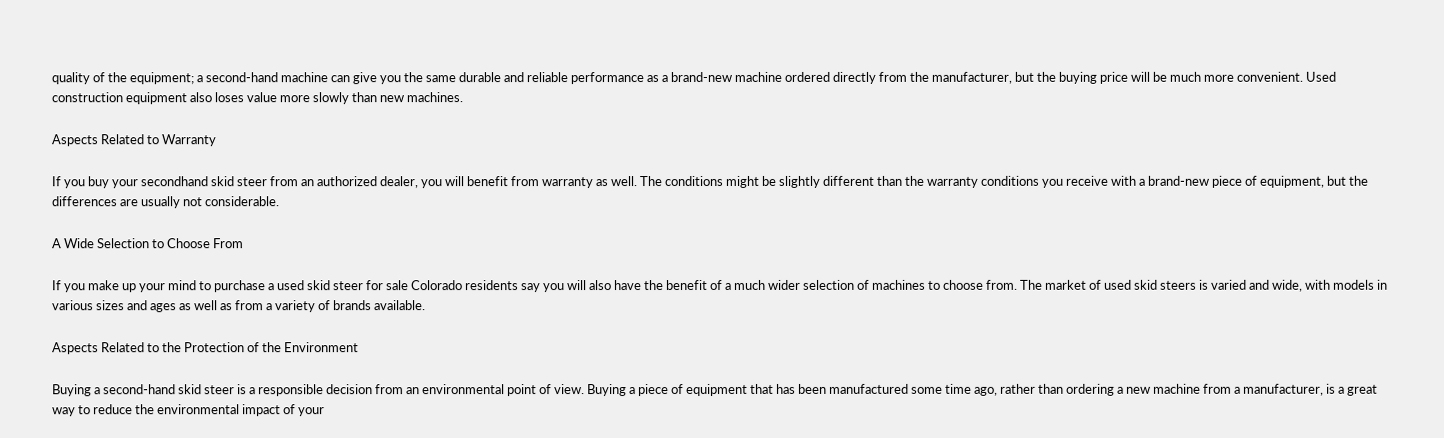quality of the equipment; a second-hand machine can give you the same durable and reliable performance as a brand-new machine ordered directly from the manufacturer, but the buying price will be much more convenient. Used construction equipment also loses value more slowly than new machines.

Aspects Related to Warranty

If you buy your secondhand skid steer from an authorized dealer, you will benefit from warranty as well. The conditions might be slightly different than the warranty conditions you receive with a brand-new piece of equipment, but the differences are usually not considerable.

A Wide Selection to Choose From

If you make up your mind to purchase a used skid steer for sale Colorado residents say you will also have the benefit of a much wider selection of machines to choose from. The market of used skid steers is varied and wide, with models in various sizes and ages as well as from a variety of brands available.

Aspects Related to the Protection of the Environment

Buying a second-hand skid steer is a responsible decision from an environmental point of view. Buying a piece of equipment that has been manufactured some time ago, rather than ordering a new machine from a manufacturer, is a great way to reduce the environmental impact of your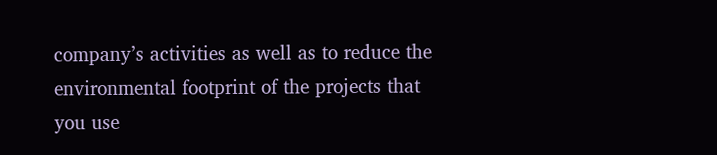company’s activities as well as to reduce the environmental footprint of the projects that you use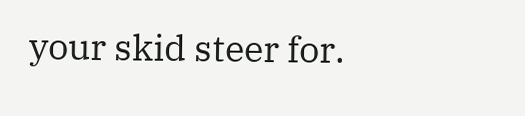your skid steer for.